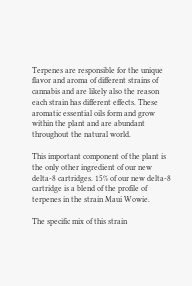Terpenes are responsible for the unique flavor and aroma of different strains of cannabis and are likely also the reason each strain has different effects. These aromatic essential oils form and grow within the plant and are abundant throughout the natural world.

This important component of the plant is the only other ingredient of our new delta-8 cartridges. 15% of our new delta-8 cartridge is a blend of the profile of terpenes in the strain Maui Wowie.

The specific mix of this strain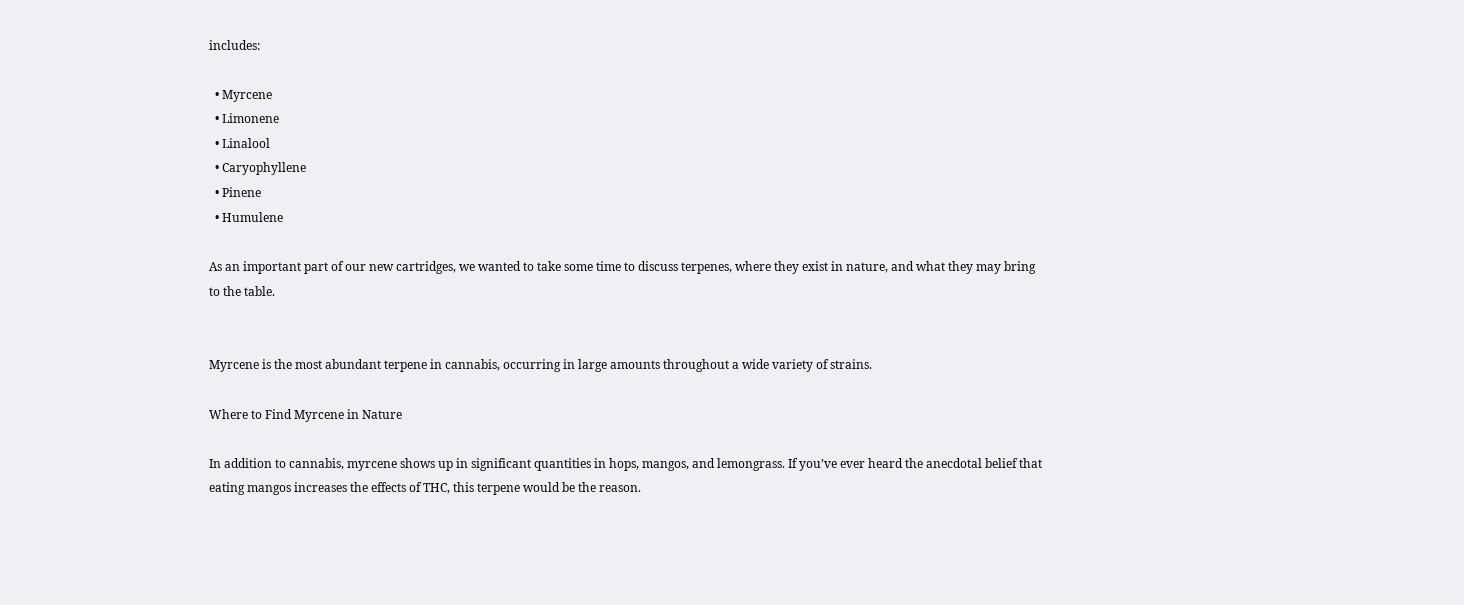includes:

  • Myrcene
  • Limonene
  • Linalool
  • Caryophyllene
  • Pinene
  • Humulene

As an important part of our new cartridges, we wanted to take some time to discuss terpenes, where they exist in nature, and what they may bring to the table.


Myrcene is the most abundant terpene in cannabis, occurring in large amounts throughout a wide variety of strains.

Where to Find Myrcene in Nature

In addition to cannabis, myrcene shows up in significant quantities in hops, mangos, and lemongrass. If you’ve ever heard the anecdotal belief that eating mangos increases the effects of THC, this terpene would be the reason.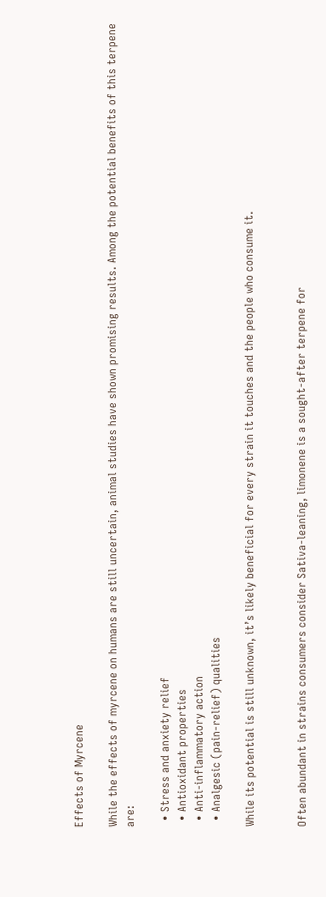Effects of Myrcene

While the effects of myrcene on humans are still uncertain, animal studies have shown promising results. Among the potential benefits of this terpene are:

  • Stress and anxiety relief
  • Antioxidant properties
  • Anti-inflammatory action
  • Analgesic (pain-relief) qualities

While its potential is still unknown, it’s likely beneficial for every strain it touches and the people who consume it.


Often abundant in strains consumers consider Sativa-leaning, limonene is a sought-after terpene for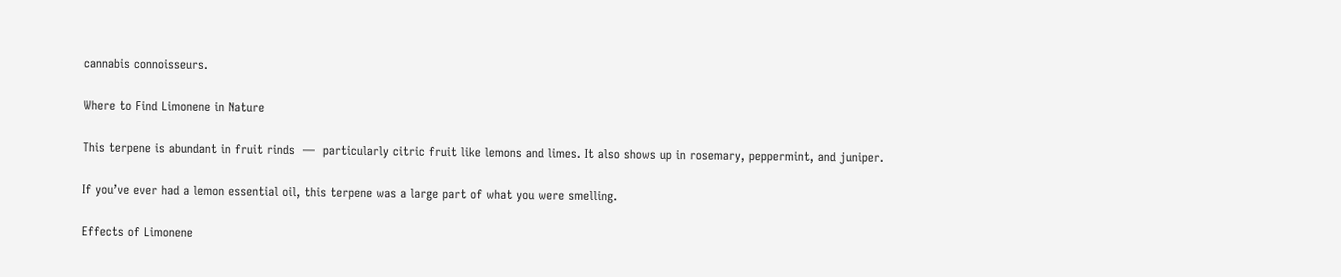cannabis connoisseurs.

Where to Find Limonene in Nature

This terpene is abundant in fruit rinds  —  particularly citric fruit like lemons and limes. It also shows up in rosemary, peppermint, and juniper.

If you’ve ever had a lemon essential oil, this terpene was a large part of what you were smelling.

Effects of Limonene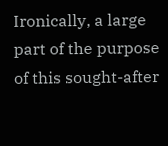Ironically, a large part of the purpose of this sought-after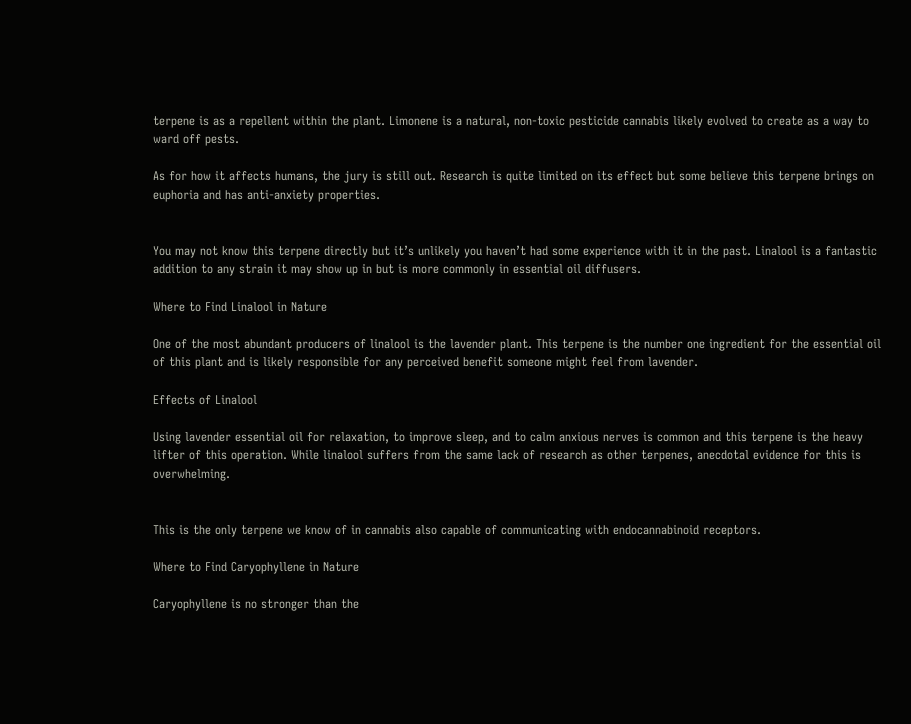terpene is as a repellent within the plant. Limonene is a natural, non-toxic pesticide cannabis likely evolved to create as a way to ward off pests.

As for how it affects humans, the jury is still out. Research is quite limited on its effect but some believe this terpene brings on euphoria and has anti-anxiety properties.


You may not know this terpene directly but it’s unlikely you haven’t had some experience with it in the past. Linalool is a fantastic addition to any strain it may show up in but is more commonly in essential oil diffusers.

Where to Find Linalool in Nature

One of the most abundant producers of linalool is the lavender plant. This terpene is the number one ingredient for the essential oil of this plant and is likely responsible for any perceived benefit someone might feel from lavender.

Effects of Linalool

Using lavender essential oil for relaxation, to improve sleep, and to calm anxious nerves is common and this terpene is the heavy lifter of this operation. While linalool suffers from the same lack of research as other terpenes, anecdotal evidence for this is overwhelming.


This is the only terpene we know of in cannabis also capable of communicating with endocannabinoid receptors.

Where to Find Caryophyllene in Nature

Caryophyllene is no stronger than the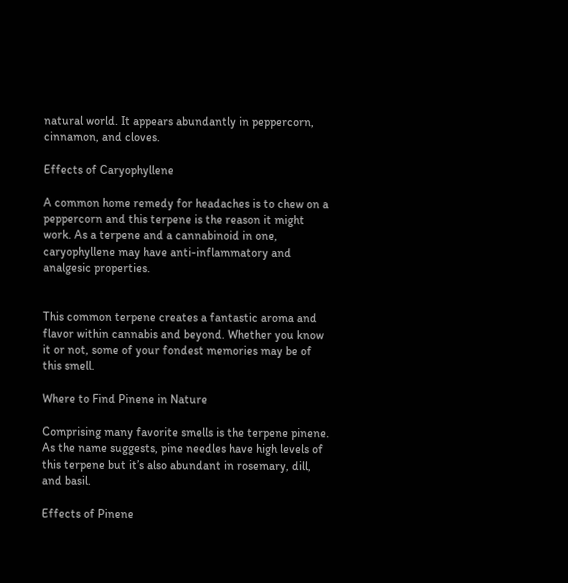natural world. It appears abundantly in peppercorn, cinnamon, and cloves.

Effects of Caryophyllene

A common home remedy for headaches is to chew on a peppercorn and this terpene is the reason it might work. As a terpene and a cannabinoid in one, caryophyllene may have anti-inflammatory and analgesic properties.


This common terpene creates a fantastic aroma and flavor within cannabis and beyond. Whether you know it or not, some of your fondest memories may be of this smell.

Where to Find Pinene in Nature

Comprising many favorite smells is the terpene pinene. As the name suggests, pine needles have high levels of this terpene but it’s also abundant in rosemary, dill, and basil.

Effects of Pinene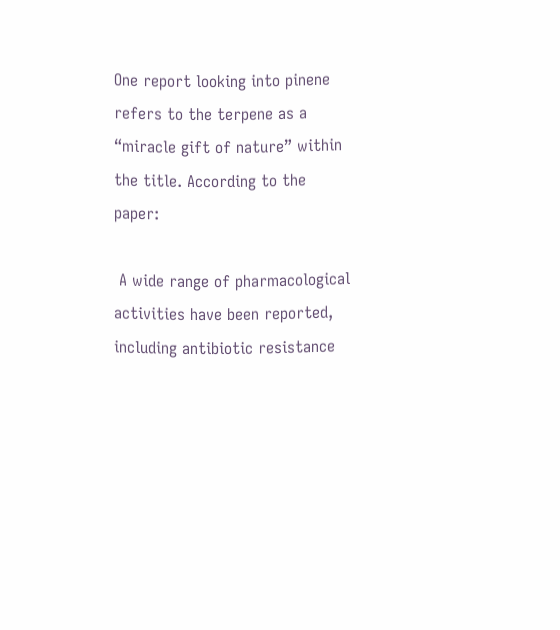One report looking into pinene refers to the terpene as a “miracle gift of nature” within the title. According to the paper:

 A wide range of pharmacological activities have been reported, including antibiotic resistance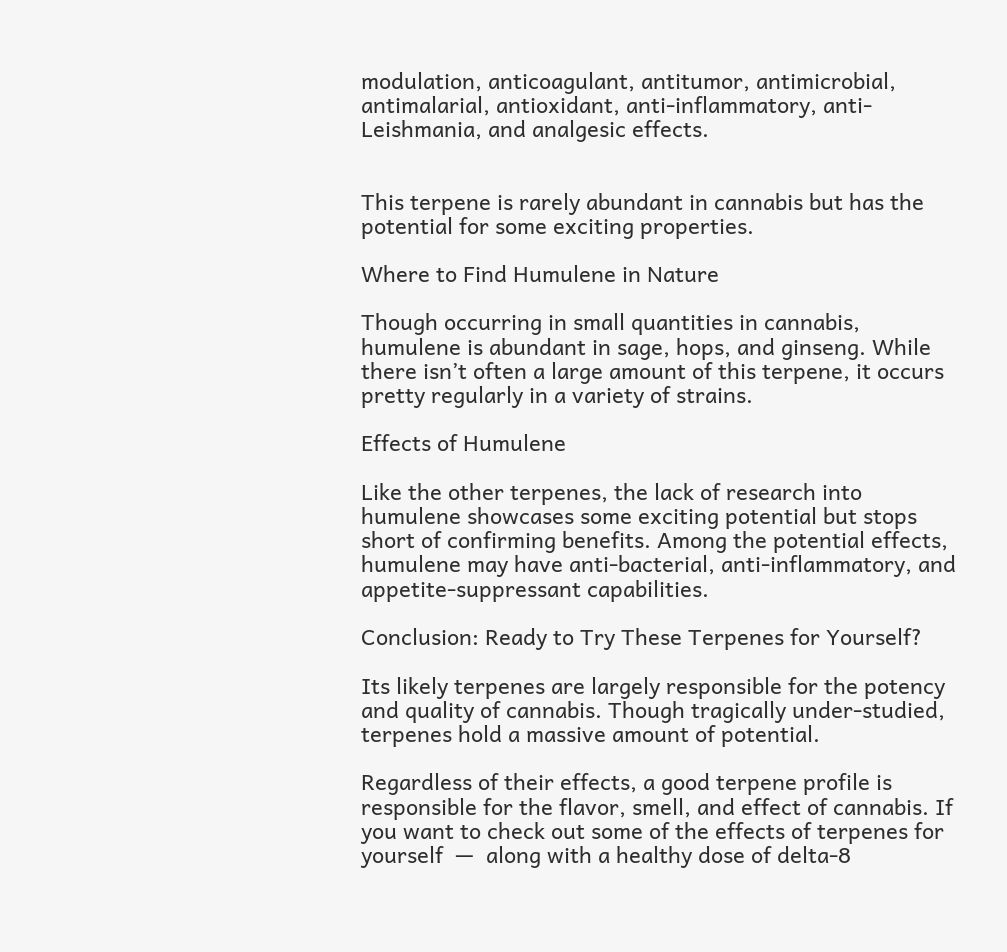modulation, anticoagulant, antitumor, antimicrobial, antimalarial, antioxidant, anti-inflammatory, anti-Leishmania, and analgesic effects.


This terpene is rarely abundant in cannabis but has the potential for some exciting properties.

Where to Find Humulene in Nature

Though occurring in small quantities in cannabis, humulene is abundant in sage, hops, and ginseng. While there isn’t often a large amount of this terpene, it occurs pretty regularly in a variety of strains.

Effects of Humulene

Like the other terpenes, the lack of research into humulene showcases some exciting potential but stops short of confirming benefits. Among the potential effects, humulene may have anti-bacterial, anti-inflammatory, and appetite-suppressant capabilities.

Conclusion: Ready to Try These Terpenes for Yourself?

Its likely terpenes are largely responsible for the potency and quality of cannabis. Though tragically under-studied, terpenes hold a massive amount of potential.

Regardless of their effects, a good terpene profile is responsible for the flavor, smell, and effect of cannabis. If you want to check out some of the effects of terpenes for yourself  —  along with a healthy dose of delta-8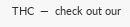THC  —  check out our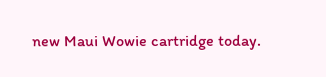new Maui Wowie cartridge today.